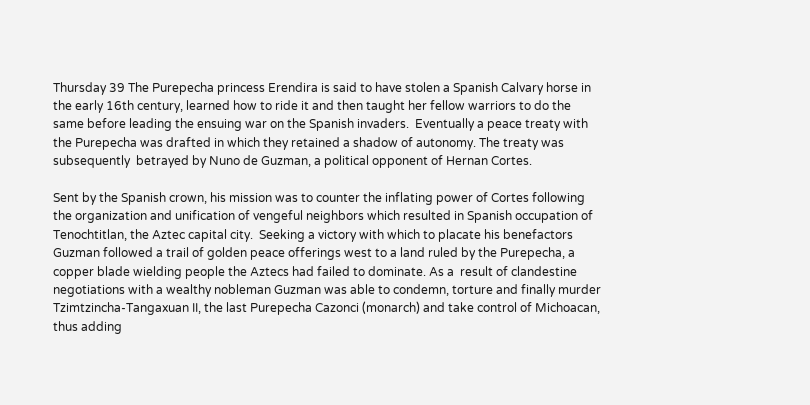Thursday 39 The Purepecha princess Erendira is said to have stolen a Spanish Calvary horse in the early 16th century, learned how to ride it and then taught her fellow warriors to do the same before leading the ensuing war on the Spanish invaders.  Eventually a peace treaty with the Purepecha was drafted in which they retained a shadow of autonomy. The treaty was subsequently  betrayed by Nuno de Guzman, a political opponent of Hernan Cortes.

Sent by the Spanish crown, his mission was to counter the inflating power of Cortes following the organization and unification of vengeful neighbors which resulted in Spanish occupation of Tenochtitlan, the Aztec capital city.  Seeking a victory with which to placate his benefactors Guzman followed a trail of golden peace offerings west to a land ruled by the Purepecha, a copper blade wielding people the Aztecs had failed to dominate. As a  result of clandestine negotiations with a wealthy nobleman Guzman was able to condemn, torture and finally murder Tzimtzincha-Tangaxuan II, the last Purepecha Cazonci (monarch) and take control of Michoacan, thus adding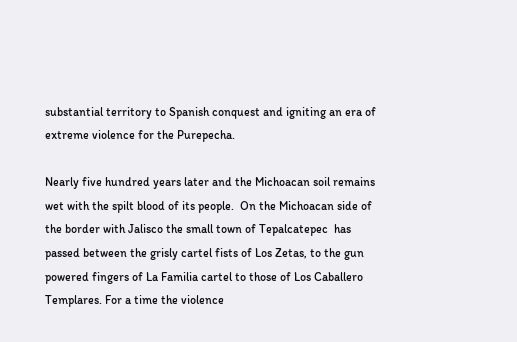substantial territory to Spanish conquest and igniting an era of extreme violence for the Purepecha.

Nearly five hundred years later and the Michoacan soil remains wet with the spilt blood of its people.  On the Michoacan side of the border with Jalisco the small town of Tepalcatepec  has passed between the grisly cartel fists of Los Zetas, to the gun powered fingers of La Familia cartel to those of Los Caballero Templares. For a time the violence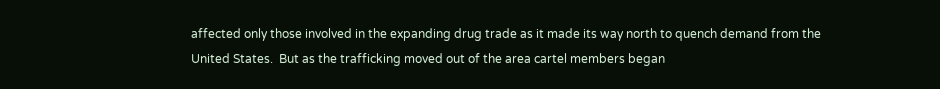affected only those involved in the expanding drug trade as it made its way north to quench demand from the United States.  But as the trafficking moved out of the area cartel members began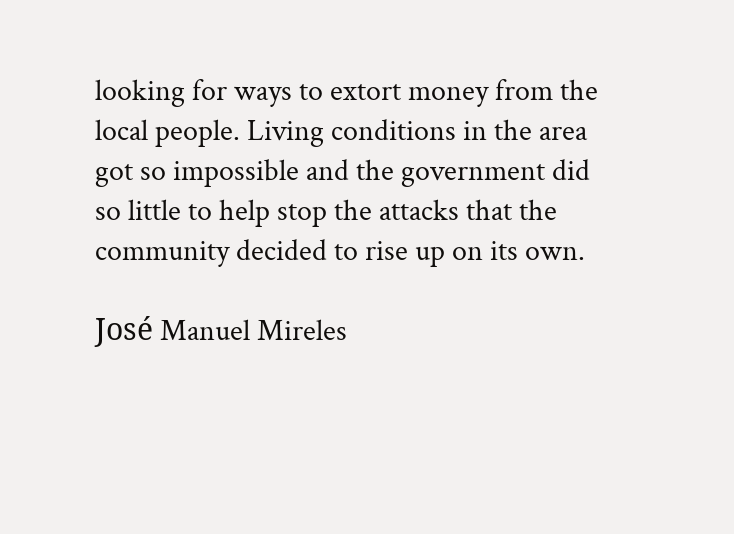looking for ways to extort money from the local people. Living conditions in the area got so impossible and the government did so little to help stop the attacks that the community decided to rise up on its own.

José Manuel Mireles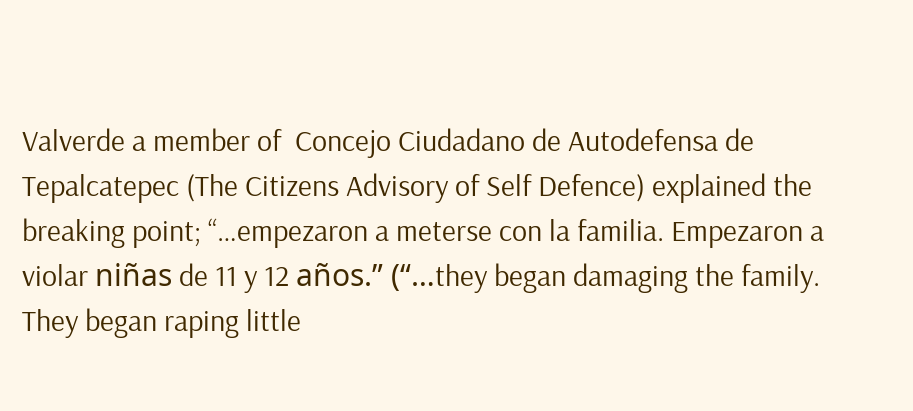Valverde a member of  Concejo Ciudadano de Autodefensa de Tepalcatepec (The Citizens Advisory of Self Defence) explained the breaking point; “…empezaron a meterse con la familia. Empezaron a violar niñas de 11 y 12 años.” (“…they began damaging the family.  They began raping little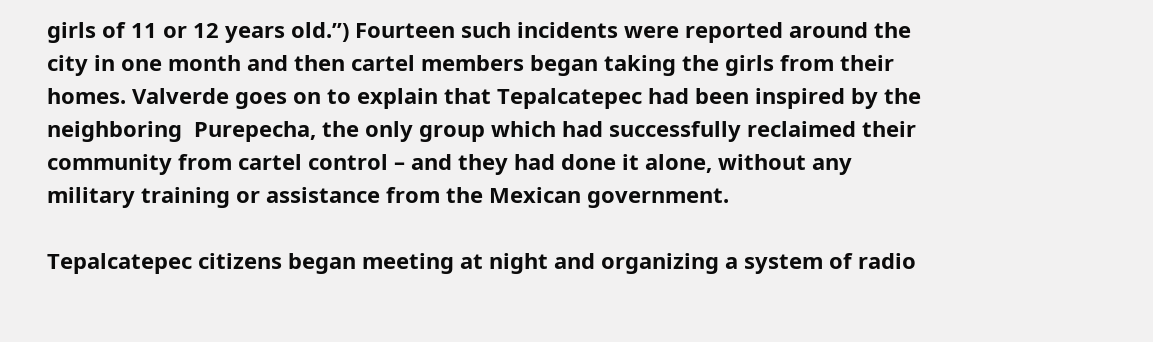girls of 11 or 12 years old.”) Fourteen such incidents were reported around the city in one month and then cartel members began taking the girls from their homes. Valverde goes on to explain that Tepalcatepec had been inspired by the neighboring  Purepecha, the only group which had successfully reclaimed their community from cartel control – and they had done it alone, without any military training or assistance from the Mexican government.

Tepalcatepec citizens began meeting at night and organizing a system of radio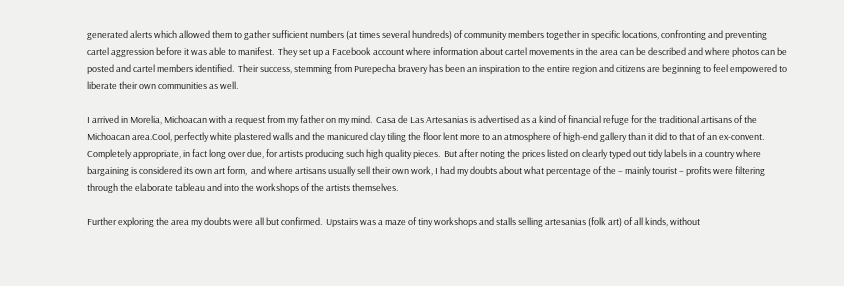generated alerts which allowed them to gather sufficient numbers (at times several hundreds) of community members together in specific locations, confronting and preventing cartel aggression before it was able to manifest.  They set up a Facebook account where information about cartel movements in the area can be described and where photos can be posted and cartel members identified.  Their success, stemming from Purepecha bravery has been an inspiration to the entire region and citizens are beginning to feel empowered to liberate their own communities as well.

I arrived in Morelia, Michoacan with a request from my father on my mind.  Casa de Las Artesanias is advertised as a kind of financial refuge for the traditional artisans of the Michoacan area.Cool, perfectly white plastered walls and the manicured clay tiling the floor lent more to an atmosphere of high-end gallery than it did to that of an ex-convent.  Completely appropriate, in fact long over due, for artists producing such high quality pieces.  But after noting the prices listed on clearly typed out tidy labels in a country where bargaining is considered its own art form,  and where artisans usually sell their own work, I had my doubts about what percentage of the – mainly tourist – profits were filtering through the elaborate tableau and into the workshops of the artists themselves.

Further exploring the area my doubts were all but confirmed.  Upstairs was a maze of tiny workshops and stalls selling artesanias (folk art) of all kinds, without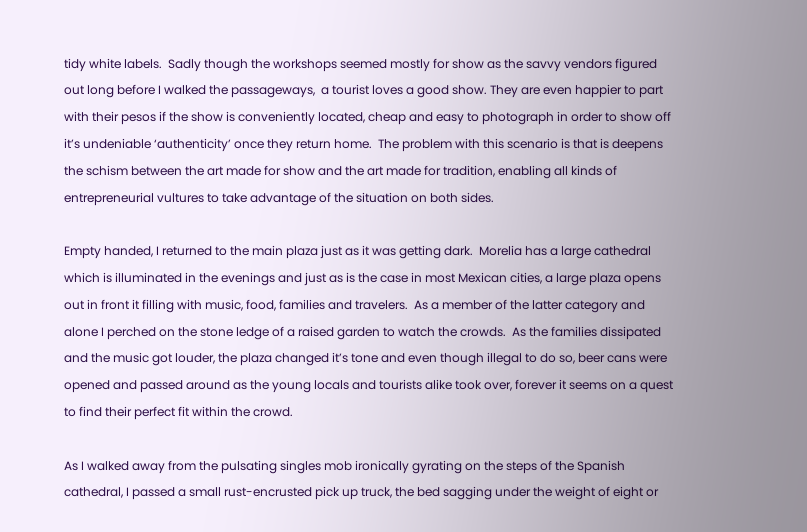tidy white labels.  Sadly though the workshops seemed mostly for show as the savvy vendors figured out long before I walked the passageways,  a tourist loves a good show. They are even happier to part with their pesos if the show is conveniently located, cheap and easy to photograph in order to show off it’s undeniable ‘authenticity’ once they return home.  The problem with this scenario is that is deepens the schism between the art made for show and the art made for tradition, enabling all kinds of entrepreneurial vultures to take advantage of the situation on both sides.

Empty handed, I returned to the main plaza just as it was getting dark.  Morelia has a large cathedral which is illuminated in the evenings and just as is the case in most Mexican cities, a large plaza opens out in front it filling with music, food, families and travelers.  As a member of the latter category and alone I perched on the stone ledge of a raised garden to watch the crowds.  As the families dissipated and the music got louder, the plaza changed it’s tone and even though illegal to do so, beer cans were opened and passed around as the young locals and tourists alike took over, forever it seems on a quest to find their perfect fit within the crowd.

As I walked away from the pulsating singles mob ironically gyrating on the steps of the Spanish cathedral, I passed a small rust-encrusted pick up truck, the bed sagging under the weight of eight or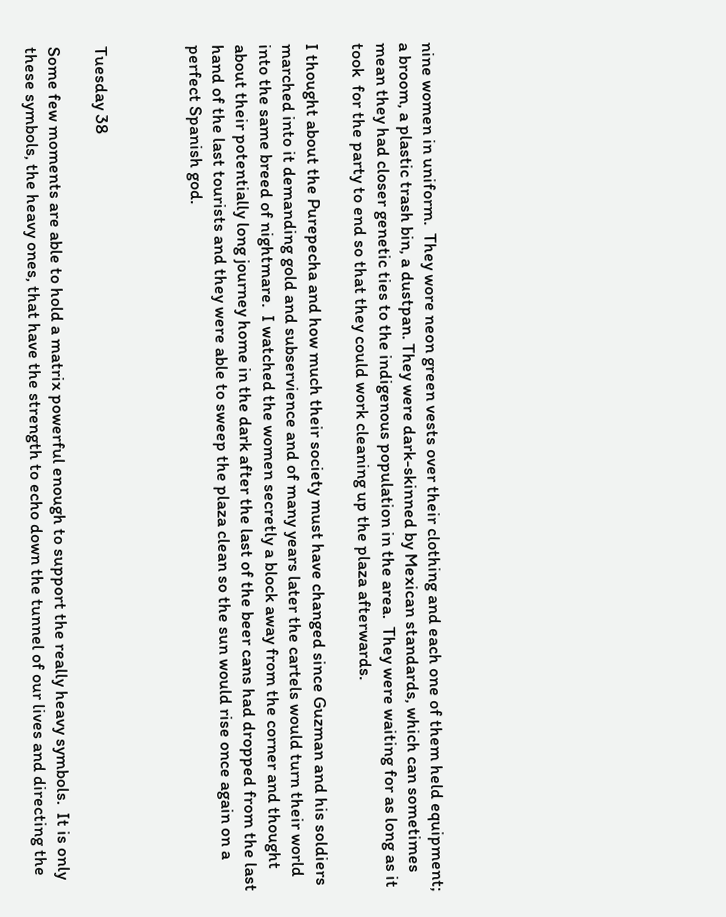nine women in uniform.  They wore neon green vests over their clothing and each one of them held equipment; a broom, a plastic trash bin, a dustpan. They were dark-skinned by Mexican standards, which can sometimes mean they had closer genetic ties to the indigenous population in the area.  They were waiting for as long as it took  for the party to end so that they could work cleaning up the plaza afterwards.

I thought about the Purepecha and how much their society must have changed since Guzman and his soldiers marched into it demanding gold and subservience and of many years later the cartels would turn their world into the same breed of nightmare.  I watched the women secretly a block away from the corner and thought about their potentially long journey home in the dark after the last of the beer cans had dropped from the last hand of the last tourists and they were able to sweep the plaza clean so the sun would rise once again on a perfect Spanish god.



Tuesday 38

Some few moments are able to hold a matrix powerful enough to support the really heavy symbols.  It is only these symbols, the heavy ones, that have the strength to echo down the tunnel of our lives and directing the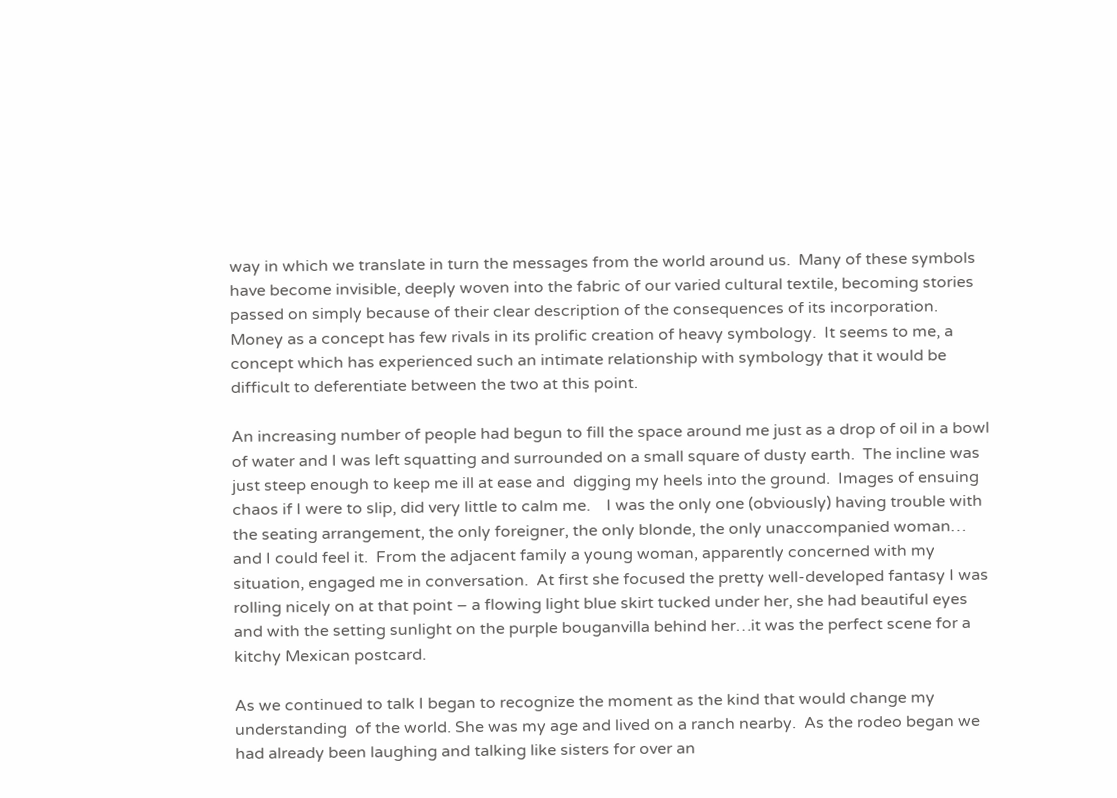way in which we translate in turn the messages from the world around us.  Many of these symbols have become invisible, deeply woven into the fabric of our varied cultural textile, becoming stories passed on simply because of their clear description of the consequences of its incorporation.  Money as a concept has few rivals in its prolific creation of heavy symbology.  It seems to me, a concept which has experienced such an intimate relationship with symbology that it would be difficult to deferentiate between the two at this point.

An increasing number of people had begun to fill the space around me just as a drop of oil in a bowl of water and I was left squatting and surrounded on a small square of dusty earth.  The incline was just steep enough to keep me ill at ease and  digging my heels into the ground.  Images of ensuing chaos if I were to slip, did very little to calm me.    I was the only one (obviously) having trouble with the seating arrangement, the only foreigner, the only blonde, the only unaccompanied woman… and I could feel it.  From the adjacent family a young woman, apparently concerned with my situation, engaged me in conversation.  At first she focused the pretty well-developed fantasy I was rolling nicely on at that point – a flowing light blue skirt tucked under her, she had beautiful eyes and with the setting sunlight on the purple bouganvilla behind her…it was the perfect scene for a kitchy Mexican postcard.

As we continued to talk I began to recognize the moment as the kind that would change my understanding  of the world. She was my age and lived on a ranch nearby.  As the rodeo began we had already been laughing and talking like sisters for over an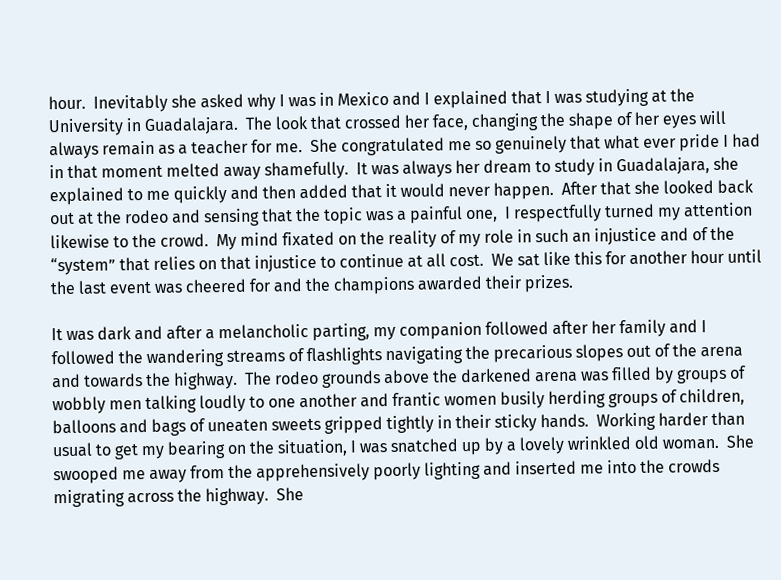hour.  Inevitably she asked why I was in Mexico and I explained that I was studying at the University in Guadalajara.  The look that crossed her face, changing the shape of her eyes will always remain as a teacher for me.  She congratulated me so genuinely that what ever pride I had in that moment melted away shamefully.  It was always her dream to study in Guadalajara, she explained to me quickly and then added that it would never happen.  After that she looked back out at the rodeo and sensing that the topic was a painful one,  I respectfully turned my attention likewise to the crowd.  My mind fixated on the reality of my role in such an injustice and of the “system” that relies on that injustice to continue at all cost.  We sat like this for another hour until the last event was cheered for and the champions awarded their prizes.

It was dark and after a melancholic parting, my companion followed after her family and I followed the wandering streams of flashlights navigating the precarious slopes out of the arena and towards the highway.  The rodeo grounds above the darkened arena was filled by groups of wobbly men talking loudly to one another and frantic women busily herding groups of children, balloons and bags of uneaten sweets gripped tightly in their sticky hands.  Working harder than usual to get my bearing on the situation, I was snatched up by a lovely wrinkled old woman.  She swooped me away from the apprehensively poorly lighting and inserted me into the crowds migrating across the highway.  She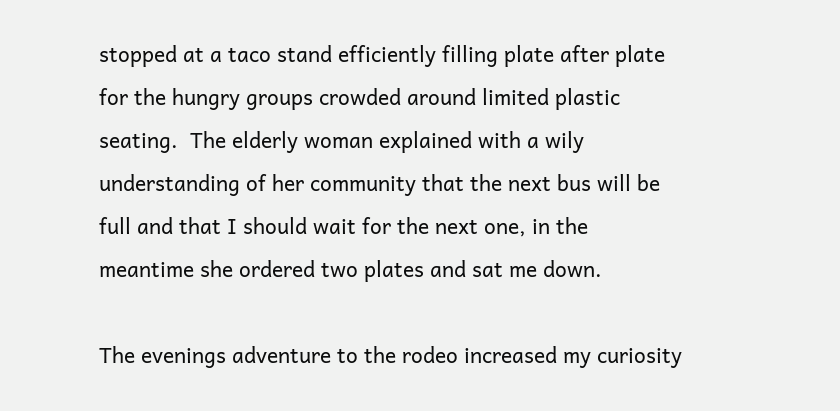stopped at a taco stand efficiently filling plate after plate for the hungry groups crowded around limited plastic seating.  The elderly woman explained with a wily understanding of her community that the next bus will be full and that I should wait for the next one, in the meantime she ordered two plates and sat me down.

The evenings adventure to the rodeo increased my curiosity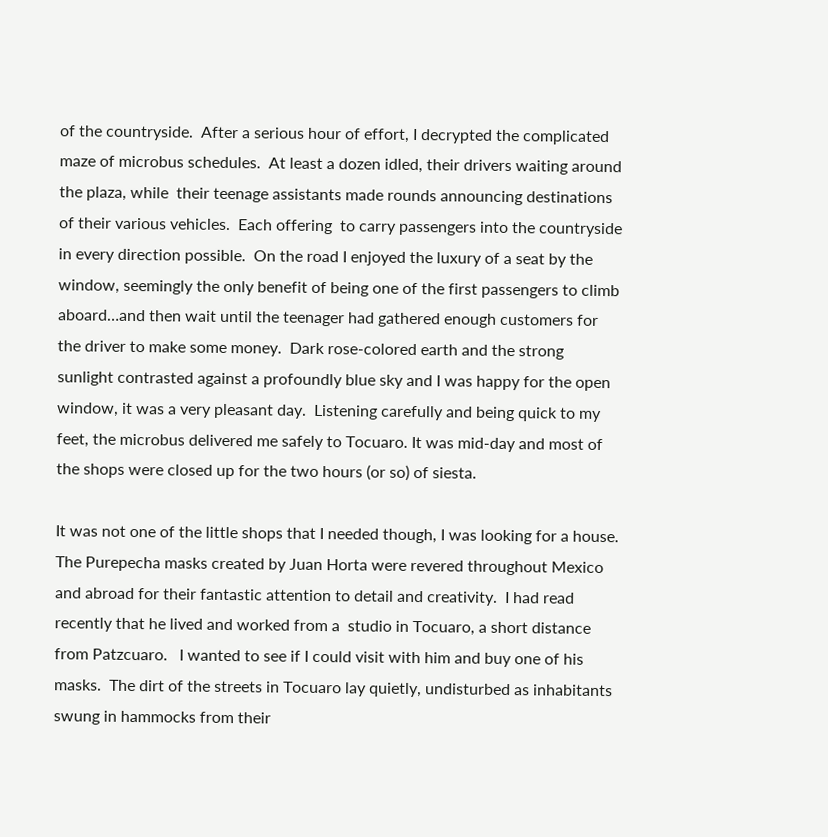of the countryside.  After a serious hour of effort, I decrypted the complicated maze of microbus schedules.  At least a dozen idled, their drivers waiting around the plaza, while  their teenage assistants made rounds announcing destinations of their various vehicles.  Each offering  to carry passengers into the countryside in every direction possible.  On the road I enjoyed the luxury of a seat by the window, seemingly the only benefit of being one of the first passengers to climb aboard…and then wait until the teenager had gathered enough customers for the driver to make some money.  Dark rose-colored earth and the strong sunlight contrasted against a profoundly blue sky and I was happy for the open window, it was a very pleasant day.  Listening carefully and being quick to my feet, the microbus delivered me safely to Tocuaro. It was mid-day and most of the shops were closed up for the two hours (or so) of siesta.

It was not one of the little shops that I needed though, I was looking for a house.  The Purepecha masks created by Juan Horta were revered throughout Mexico and abroad for their fantastic attention to detail and creativity.  I had read recently that he lived and worked from a  studio in Tocuaro, a short distance from Patzcuaro.   I wanted to see if I could visit with him and buy one of his masks.  The dirt of the streets in Tocuaro lay quietly, undisturbed as inhabitants swung in hammocks from their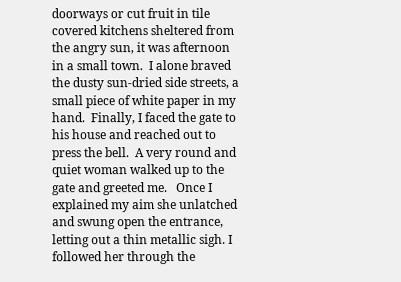doorways or cut fruit in tile covered kitchens sheltered from the angry sun, it was afternoon in a small town.  I alone braved the dusty sun-dried side streets, a small piece of white paper in my hand.  Finally, I faced the gate to his house and reached out to press the bell.  A very round and quiet woman walked up to the gate and greeted me.   Once I explained my aim she unlatched and swung open the entrance, letting out a thin metallic sigh. I followed her through the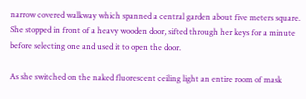narrow covered walkway which spanned a central garden about five meters square.  She stopped in front of a heavy wooden door, sifted through her keys for a minute before selecting one and used it to open the door.

As she switched on the naked fluorescent ceiling light an entire room of mask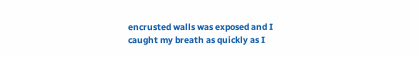encrusted walls was exposed and I caught my breath as quickly as I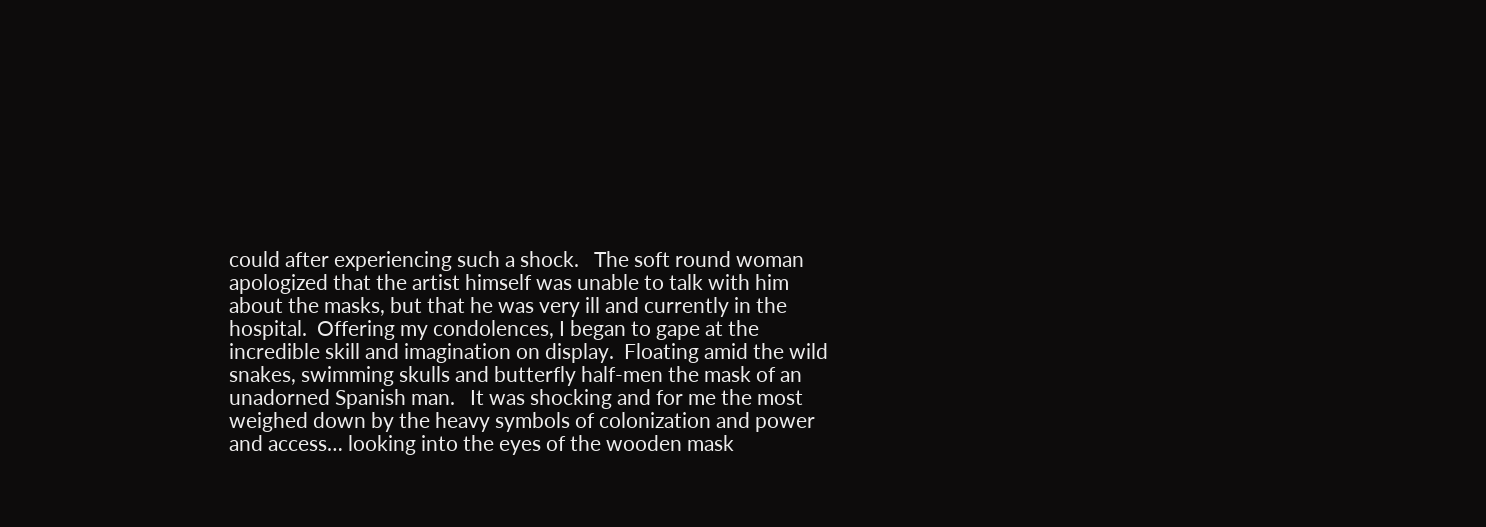could after experiencing such a shock.   The soft round woman apologized that the artist himself was unable to talk with him about the masks, but that he was very ill and currently in the hospital.  Offering my condolences, I began to gape at the incredible skill and imagination on display.  Floating amid the wild snakes, swimming skulls and butterfly half-men the mask of an unadorned Spanish man.   It was shocking and for me the most weighed down by the heavy symbols of colonization and power and access… looking into the eyes of the wooden mask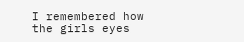I remembered how the girls eyes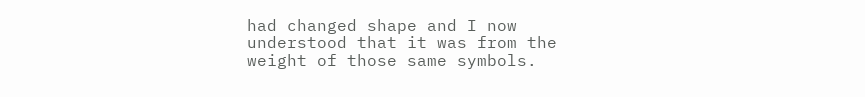had changed shape and I now understood that it was from the weight of those same symbols.